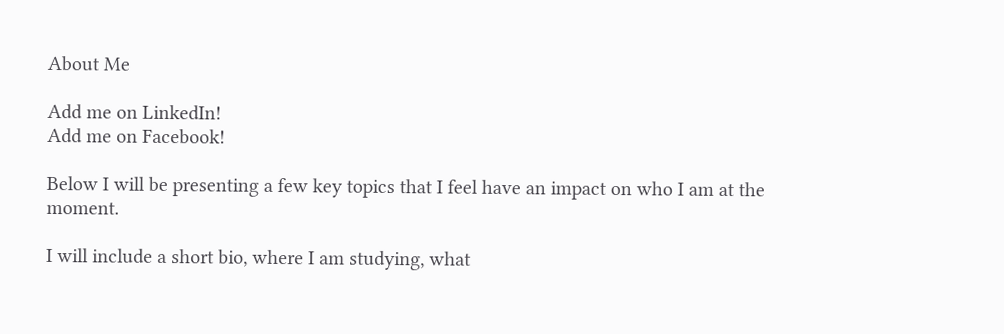About Me

Add me on LinkedIn!
Add me on Facebook!

Below I will be presenting a few key topics that I feel have an impact on who I am at the moment.

I will include a short bio, where I am studying, what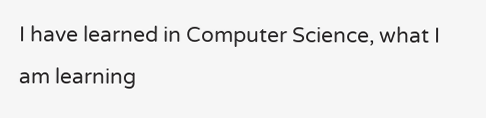I have learned in Computer Science, what I am learning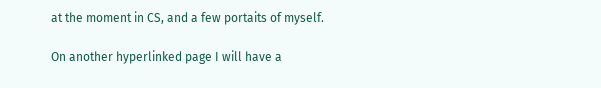at the moment in CS, and a few portaits of myself.

On another hyperlinked page I will have a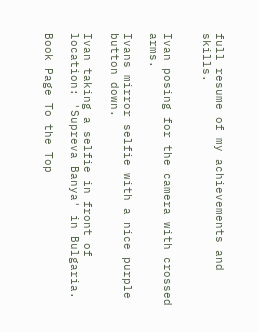full resume of my achievements and skills.


Ivan posing for the camera with crossed arms.

Ivans mirror selfie with a nice purple button down.

Ivan taking a selfie in front of location: 'Supreva Banya' in Bulgaria.

Book Page To the Top